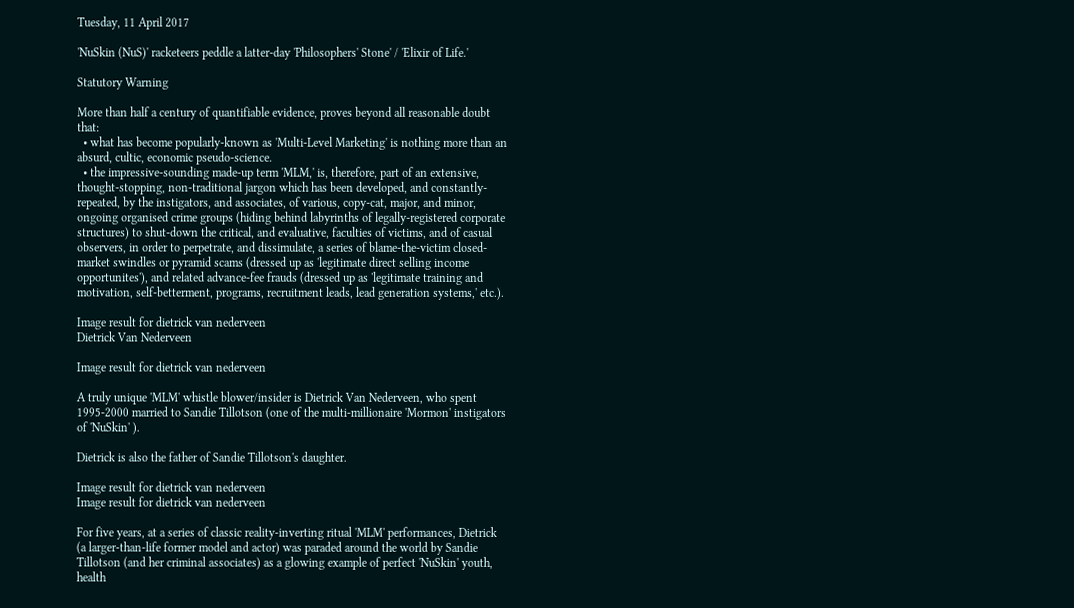Tuesday, 11 April 2017

'NuSkin (NuS)' racketeers peddle a latter-day 'Philosophers' Stone' / 'Elixir of Life.'

Statutory Warning

More than half a century of quantifiable evidence, proves beyond all reasonable doubt that:
  • what has become popularly-known as 'Multi-Level Marketing' is nothing more than an absurd, cultic, economic pseudo-science.
  • the impressive-sounding made-up term 'MLM,' is, therefore, part of an extensive, thought-stopping, non-traditional jargon which has been developed, and constantly-repeated, by the instigators, and associates, of various, copy-cat, major, and minor, ongoing organised crime groups (hiding behind labyrinths of legally-registered corporate structures) to shut-down the critical, and evaluative, faculties of victims, and of casual observers, in order to perpetrate, and dissimulate, a series of blame-the-victim closed-market swindles or pyramid scams (dressed up as 'legitimate direct selling income opportunites'), and related advance-fee frauds (dressed up as 'legitimate training and motivation, self-betterment, programs, recruitment leads, lead generation systems,' etc.).

Image result for dietrick van nederveen
Dietrick Van Nederveen

Image result for dietrick van nederveen

A truly unique 'MLM' whistle blower/insider is Dietrick Van Nederveen, who spent 1995-2000 married to Sandie Tillotson (one of the multi-millionaire 'Mormon' instigators of 'NuSkin' ).

Dietrick is also the father of Sandie Tillotson's daughter.

Image result for dietrick van nederveen
Image result for dietrick van nederveen

For five years, at a series of classic reality-inverting ritual 'MLM' performances, Dietrick (a larger-than-life former model and actor) was paraded around the world by Sandie Tillotson (and her criminal associates) as a glowing example of perfect 'NuSkin' youth, health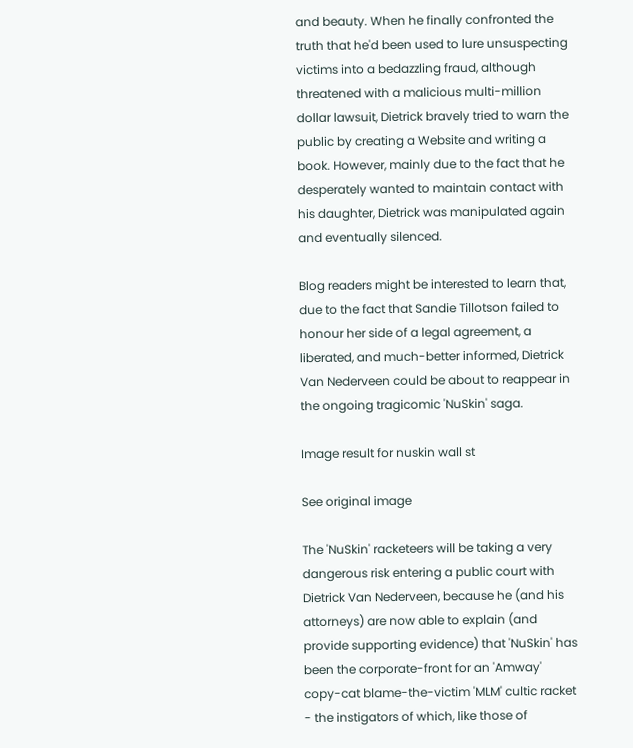and beauty. When he finally confronted the truth that he'd been used to lure unsuspecting victims into a bedazzling fraud, although threatened with a malicious multi-million dollar lawsuit, Dietrick bravely tried to warn the public by creating a Website and writing a book. However, mainly due to the fact that he desperately wanted to maintain contact with his daughter, Dietrick was manipulated again and eventually silenced.

Blog readers might be interested to learn that, due to the fact that Sandie Tillotson failed to honour her side of a legal agreement, a liberated, and much-better informed, Dietrick Van Nederveen could be about to reappear in the ongoing tragicomic 'NuSkin' saga.

Image result for nuskin wall st

See original image

The 'NuSkin' racketeers will be taking a very dangerous risk entering a public court with Dietrick Van Nederveen, because he (and his attorneys) are now able to explain (and provide supporting evidence) that 'NuSkin' has been the corporate-front for an 'Amway' copy-cat blame-the-victim 'MLM' cultic racket - the instigators of which, like those of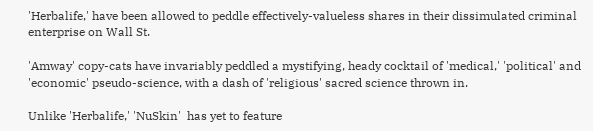'Herbalife,' have been allowed to peddle effectively-valueless shares in their dissimulated criminal enterprise on Wall St.

'Amway' copy-cats have invariably peddled a mystifying, heady cocktail of 'medical,' 'political' and 'economic' pseudo-science, with a dash of 'religious' sacred science thrown in.

Unlike 'Herbalife,' 'NuSkin'  has yet to feature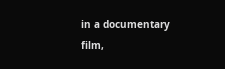in a documentary film,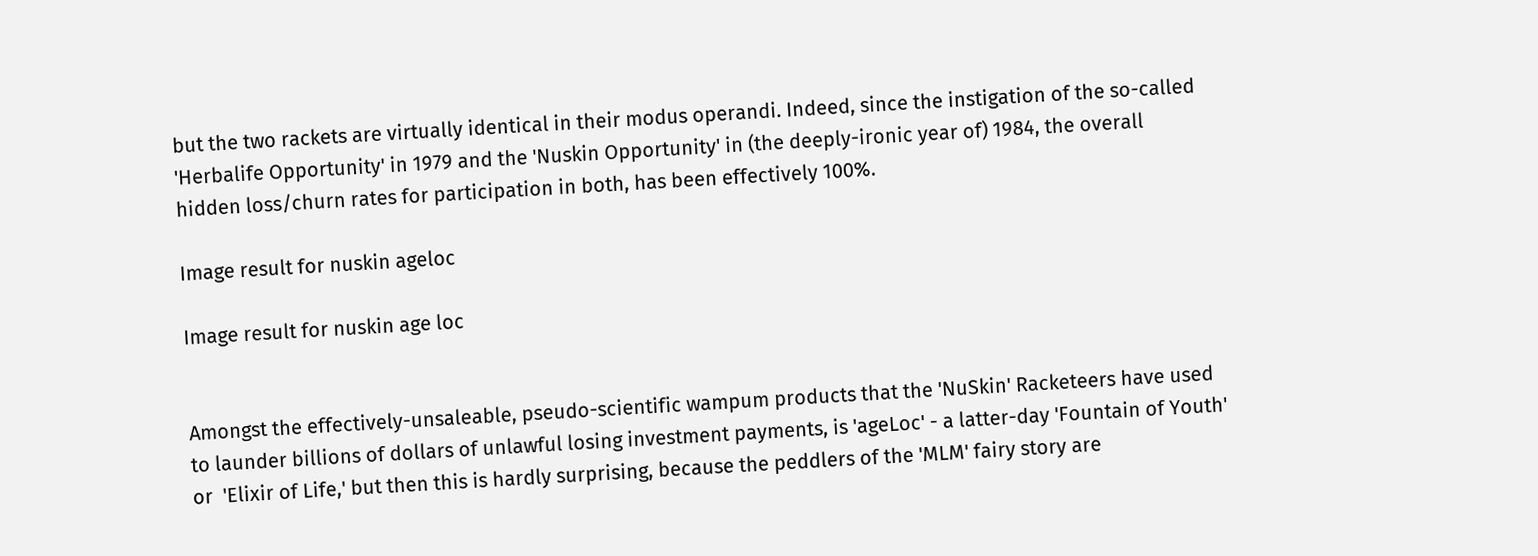but the two rackets are virtually identical in their modus operandi. Indeed, since the instigation of the so-called 'Herbalife Opportunity' in 1979 and the 'Nuskin Opportunity' in (the deeply-ironic year of) 1984, the overall hidden loss/churn rates for participation in both, has been effectively 100%.

Image result for nuskin ageloc

Image result for nuskin age loc


Amongst the effectively-unsaleable, pseudo-scientific wampum products that the 'NuSkin' Racketeers have used to launder billions of dollars of unlawful losing investment payments, is 'ageLoc' - a latter-day 'Fountain of Youth' or  'Elixir of Life,' but then this is hardly surprising, because the peddlers of the 'MLM' fairy story are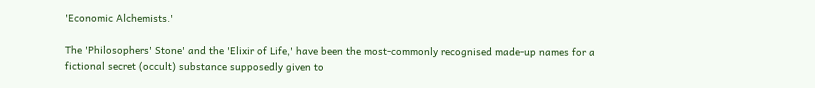'Economic Alchemists.'

The 'Philosophers' Stone' and the 'Elixir of Life,' have been the most-commonly recognised made-up names for a fictional secret (occult) substance supposedly given to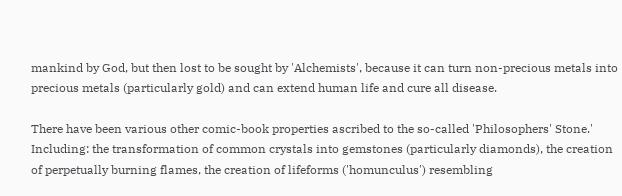mankind by God, but then lost to be sought by 'Alchemists', because it can turn non-precious metals into precious metals (particularly gold) and can extend human life and cure all disease.

There have been various other comic-book properties ascribed to the so-called 'Philosophers' Stone.' Including: the transformation of common crystals into gemstones (particularly diamonds), the creation of perpetually burning flames, the creation of lifeforms ('homunculus') resembling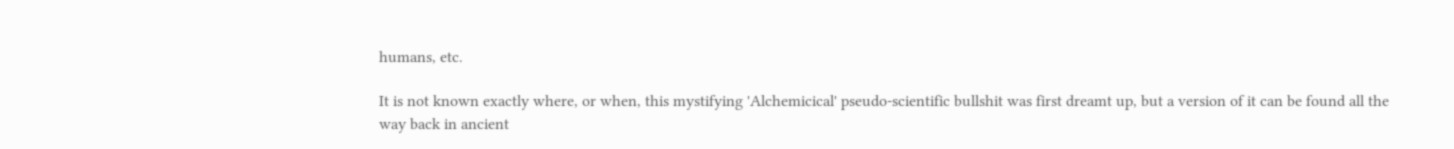humans, etc.

It is not known exactly where, or when, this mystifying 'Alchemicical' pseudo-scientific bullshit was first dreamt up, but a version of it can be found all the way back in ancient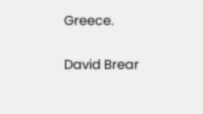Greece.

David Brear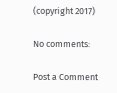(copyright 2017)

No comments:

Post a Comment